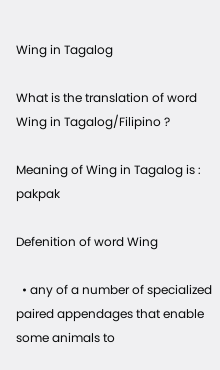Wing in Tagalog

What is the translation of word Wing in Tagalog/Filipino ?

Meaning of Wing in Tagalog is : pakpak

Defenition of word Wing

  • any of a number of specialized paired appendages that enable some animals to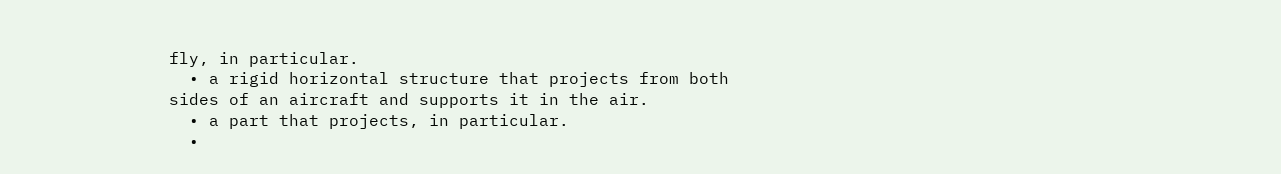fly, in particular.
  • a rigid horizontal structure that projects from both sides of an aircraft and supports it in the air.
  • a part that projects, in particular.
  •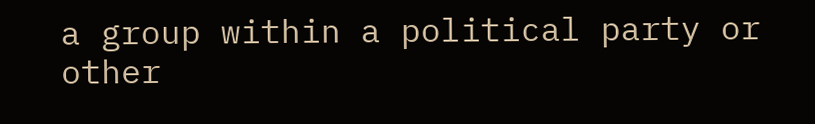a group within a political party or other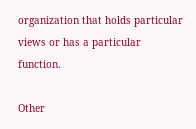organization that holds particular views or has a particular function.

Other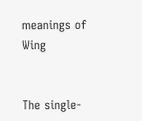meanings of Wing


The single-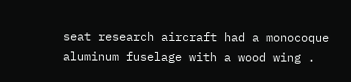seat research aircraft had a monocoque aluminum fuselage with a wood wing .